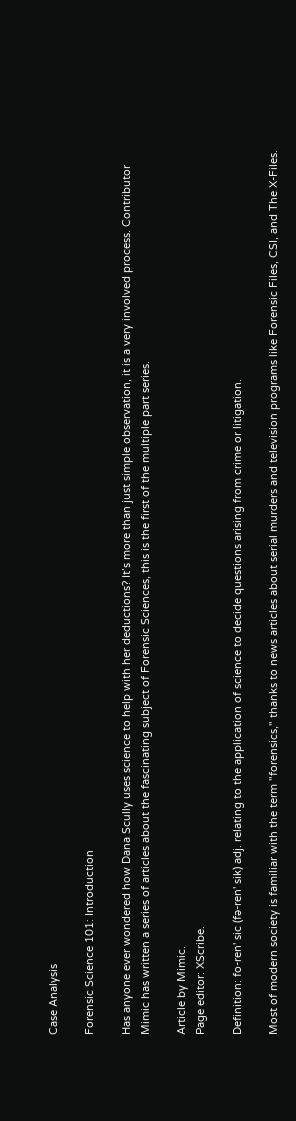Case Analysis

Forensic Science 101: Introduction

Has anyone ever wondered how Dana Scully uses science to help with her deductions? It’s more than just simple observation, it is a very involved process. Contributor Mimic has written a series of articles about the fascinating subject of Forensic Sciences, this is the first of the multiple part series.

Article by Mimic.
Page editor: XScribe.

Definition: fo-ren' sic (fə-ren' sik) adj. relating to the application of science to decide questions arising from crime or litigation.

Most of modern society is familiar with the term "forensics," thanks to news articles about serial murders and television programs like Forensic Files, CSI, and The X-Files.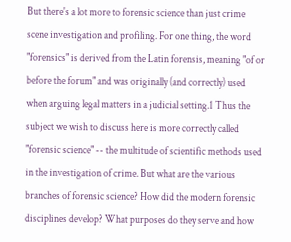But there's a lot more to forensic science than just crime scene investigation and profiling. For one thing, the word "forensics" is derived from the Latin forensis, meaning "of or before the forum" and was originally (and correctly) used when arguing legal matters in a judicial setting.1 Thus the subject we wish to discuss here is more correctly called "forensic science" -- the multitude of scientific methods used in the investigation of crime. But what are the various branches of forensic science? How did the modern forensic disciplines develop? What purposes do they serve and how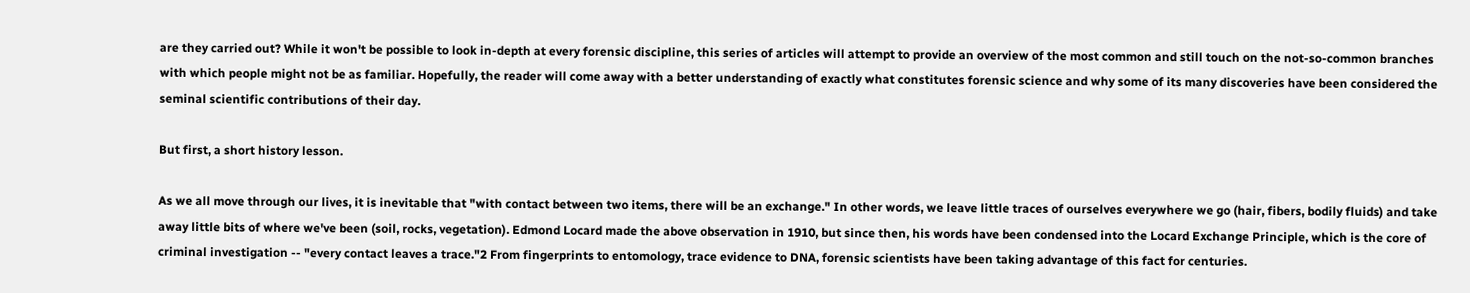are they carried out? While it won't be possible to look in-depth at every forensic discipline, this series of articles will attempt to provide an overview of the most common and still touch on the not-so-common branches with which people might not be as familiar. Hopefully, the reader will come away with a better understanding of exactly what constitutes forensic science and why some of its many discoveries have been considered the seminal scientific contributions of their day.

But first, a short history lesson.

As we all move through our lives, it is inevitable that "with contact between two items, there will be an exchange." In other words, we leave little traces of ourselves everywhere we go (hair, fibers, bodily fluids) and take away little bits of where we've been (soil, rocks, vegetation). Edmond Locard made the above observation in 1910, but since then, his words have been condensed into the Locard Exchange Principle, which is the core of criminal investigation -- "every contact leaves a trace."2 From fingerprints to entomology, trace evidence to DNA, forensic scientists have been taking advantage of this fact for centuries.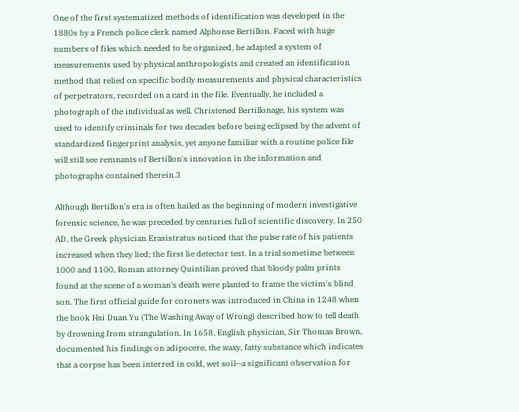One of the first systematized methods of identification was developed in the 1880s by a French police clerk named Alphonse Bertillon. Faced with huge numbers of files which needed to be organized, he adapted a system of measurements used by physical anthropologists and created an identification method that relied on specific bodily measurements and physical characteristics of perpetrators, recorded on a card in the file. Eventually, he included a photograph of the individual as well. Christened Bertillonage, his system was used to identify criminals for two decades before being eclipsed by the advent of standardized fingerprint analysis, yet anyone familiar with a routine police file will still see remnants of Bertillon's innovation in the information and photographs contained therein.3

Although Bertillon's era is often hailed as the beginning of modern investigative forensic science, he was preceded by centuries full of scientific discovery. In 250 AD, the Greek physician Erasistratus noticed that the pulse rate of his patients increased when they lied; the first lie detector test. In a trial sometime between 1000 and 1100, Roman attorney Quintilian proved that bloody palm prints found at the scene of a woman's death were planted to frame the victim's blind son. The first official guide for coroners was introduced in China in 1248 when the book Hsi Duan Yu (The Washing Away of Wrong) described how to tell death by drowning from strangulation. In 1658, English physician, Sir Thomas Brown, documented his findings on adipocere, the waxy, fatty substance which indicates that a corpse has been interred in cold, wet soil--a significant observation for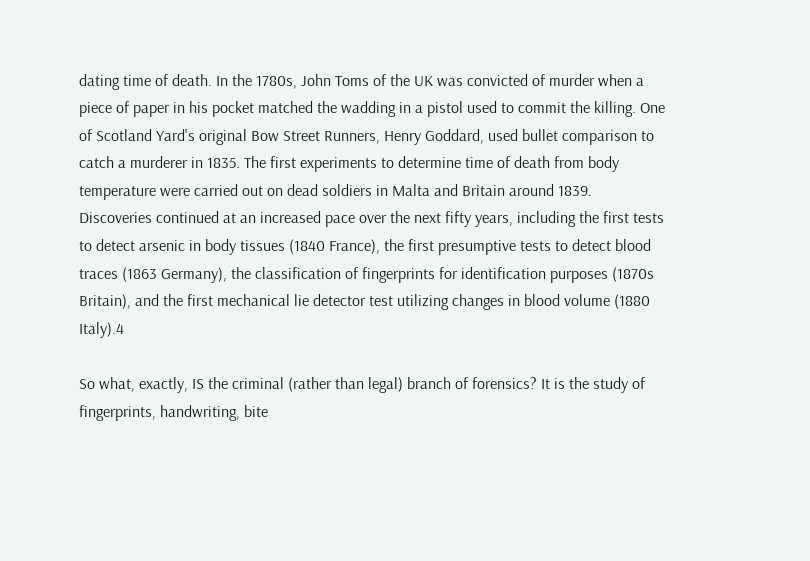dating time of death. In the 1780s, John Toms of the UK was convicted of murder when a piece of paper in his pocket matched the wadding in a pistol used to commit the killing. One of Scotland Yard's original Bow Street Runners, Henry Goddard, used bullet comparison to catch a murderer in 1835. The first experiments to determine time of death from body temperature were carried out on dead soldiers in Malta and Britain around 1839. Discoveries continued at an increased pace over the next fifty years, including the first tests to detect arsenic in body tissues (1840 France), the first presumptive tests to detect blood traces (1863 Germany), the classification of fingerprints for identification purposes (1870s Britain), and the first mechanical lie detector test utilizing changes in blood volume (1880 Italy).4

So what, exactly, IS the criminal (rather than legal) branch of forensics? It is the study of fingerprints, handwriting, bite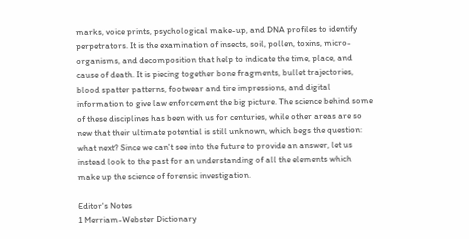marks, voice prints, psychological make-up, and DNA profiles to identify perpetrators. It is the examination of insects, soil, pollen, toxins, micro-organisms, and decomposition that help to indicate the time, place, and cause of death. It is piecing together bone fragments, bullet trajectories, blood spatter patterns, footwear and tire impressions, and digital information to give law enforcement the big picture. The science behind some of these disciplines has been with us for centuries, while other areas are so new that their ultimate potential is still unknown, which begs the question: what next? Since we can't see into the future to provide an answer, let us instead look to the past for an understanding of all the elements which make up the science of forensic investigation.

Editor's Notes
1 Merriam-Webster Dictionary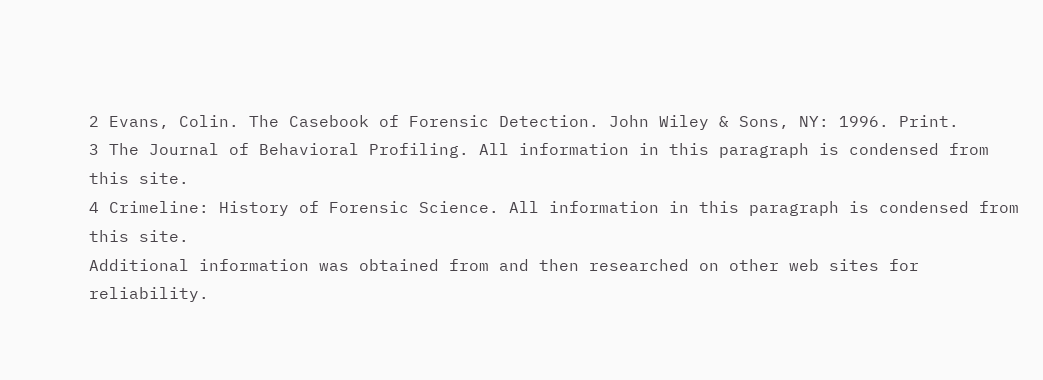2 Evans, Colin. The Casebook of Forensic Detection. John Wiley & Sons, NY: 1996. Print.
3 The Journal of Behavioral Profiling. All information in this paragraph is condensed from this site.
4 Crimeline: History of Forensic Science. All information in this paragraph is condensed from this site.
Additional information was obtained from and then researched on other web sites for reliability.